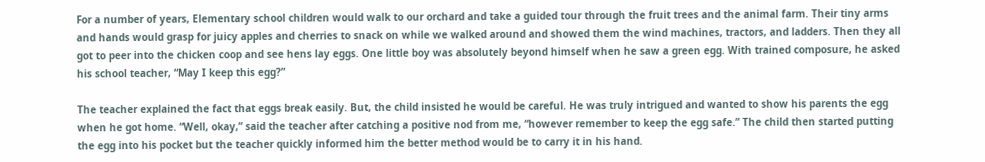For a number of years, Elementary school children would walk to our orchard and take a guided tour through the fruit trees and the animal farm. Their tiny arms and hands would grasp for juicy apples and cherries to snack on while we walked around and showed them the wind machines, tractors, and ladders. Then they all got to peer into the chicken coop and see hens lay eggs. One little boy was absolutely beyond himself when he saw a green egg. With trained composure, he asked his school teacher, “May I keep this egg?”

The teacher explained the fact that eggs break easily. But, the child insisted he would be careful. He was truly intrigued and wanted to show his parents the egg when he got home. “Well, okay,” said the teacher after catching a positive nod from me, “however remember to keep the egg safe.” The child then started putting the egg into his pocket but the teacher quickly informed him the better method would be to carry it in his hand.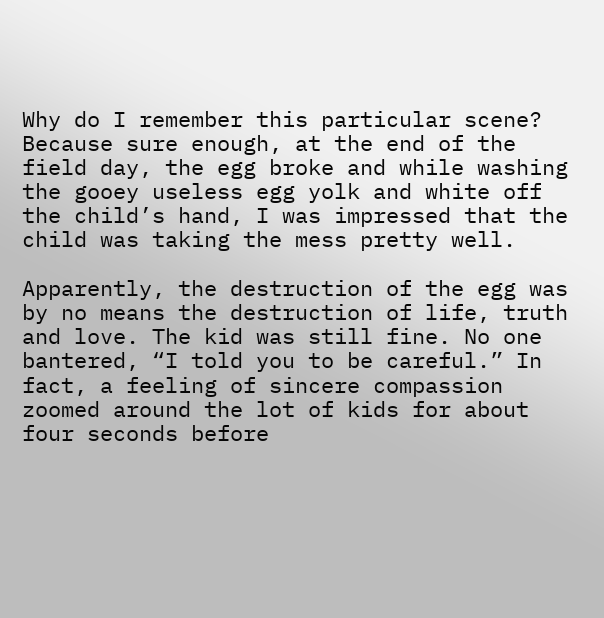Why do I remember this particular scene? Because sure enough, at the end of the field day, the egg broke and while washing the gooey useless egg yolk and white off the child’s hand, I was impressed that the child was taking the mess pretty well.

Apparently, the destruction of the egg was by no means the destruction of life, truth and love. The kid was still fine. No one bantered, “I told you to be careful.” In fact, a feeling of sincere compassion zoomed around the lot of kids for about four seconds before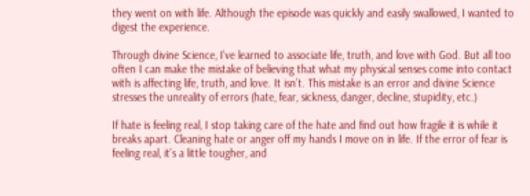they went on with life. Although the episode was quickly and easily swallowed, I wanted to digest the experience.

Through divine Science, I’ve learned to associate life, truth, and love with God. But all too often I can make the mistake of believing that what my physical senses come into contact with is affecting life, truth, and love. It isn’t. This mistake is an error and divine Science stresses the unreality of errors (hate, fear, sickness, danger, decline, stupidity, etc.)

If hate is feeling real, I stop taking care of the hate and find out how fragile it is while it breaks apart. Cleaning hate or anger off my hands I move on in life. If the error of fear is feeling real, it’s a little tougher, and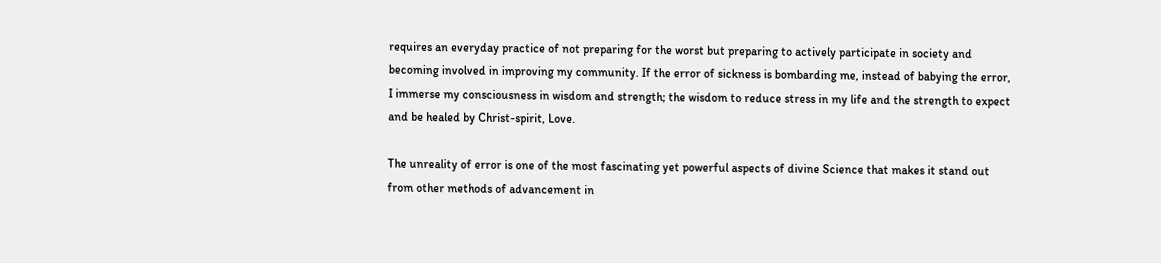requires an everyday practice of not preparing for the worst but preparing to actively participate in society and becoming involved in improving my community. If the error of sickness is bombarding me, instead of babying the error, I immerse my consciousness in wisdom and strength; the wisdom to reduce stress in my life and the strength to expect and be healed by Christ-spirit, Love.

The unreality of error is one of the most fascinating yet powerful aspects of divine Science that makes it stand out from other methods of advancement in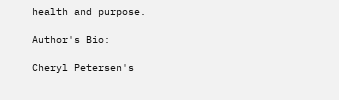health and purpose.

Author's Bio:

Cheryl Petersen's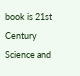book is 21st Century Science and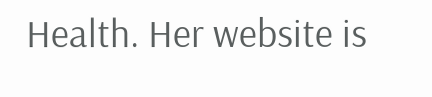Health. Her website is